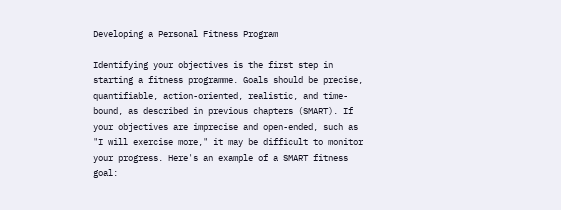Developing a Personal Fitness Program

Identifying your objectives is the first step in starting a fitness programme. Goals should be precise, quantifiable, action-oriented, realistic, and time-bound, as described in previous chapters (SMART). If your objectives are imprecise and open-ended, such as "I will exercise more," it may be difficult to monitor your progress. Here's an example of a SMART fitness goal: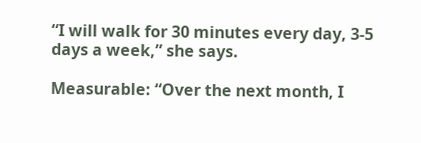“I will walk for 30 minutes every day, 3-5 days a week,” she says.

Measurable: “Over the next month, I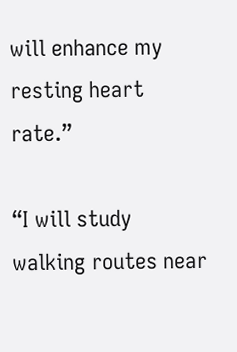will enhance my resting heart rate.”

“I will study walking routes near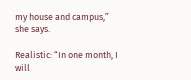my house and campus,” she says.

Realistic: “In one month, I will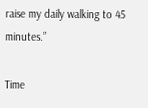raise my daily walking to 45 minutes.”

Time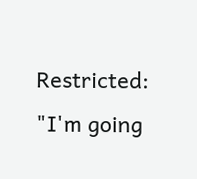Restricted: "I'm going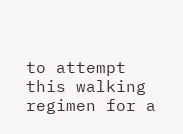to attempt this walking regimen for a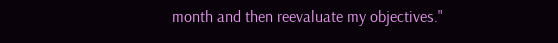month and then reevaluate my objectives."